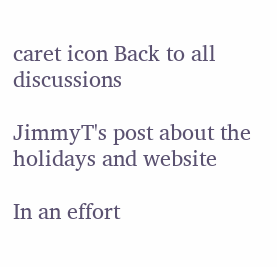caret icon Back to all discussions

JimmyT's post about the holidays and website

In an effort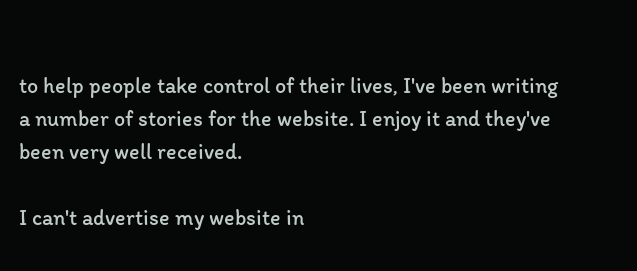to help people take control of their lives, I've been writing a number of stories for the website. I enjoy it and they've been very well received.

I can't advertise my website in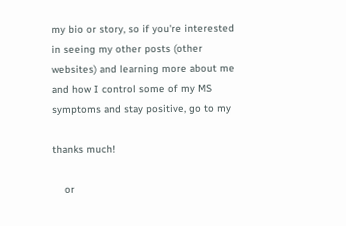my bio or story, so if you're interested in seeing my other posts (other websites) and learning more about me and how I control some of my MS symptoms and stay positive, go to my

thanks much!

    or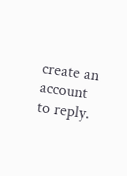create an account to reply.